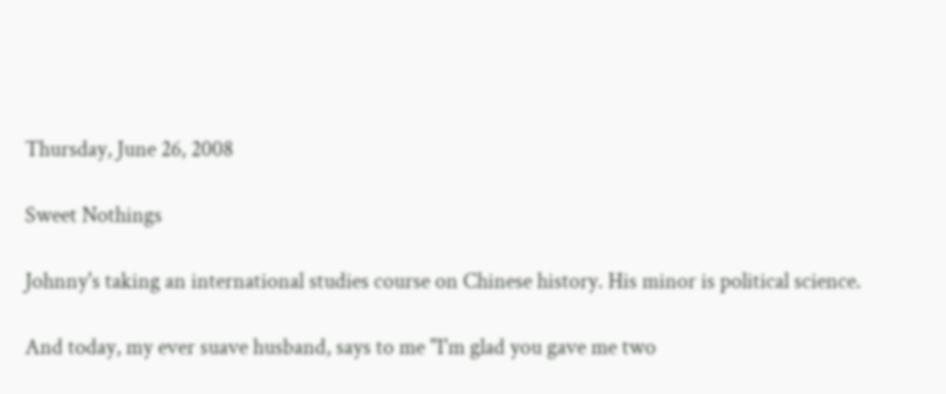Thursday, June 26, 2008

Sweet Nothings

Johnny's taking an international studies course on Chinese history. His minor is political science.

And today, my ever suave husband, says to me "I'm glad you gave me two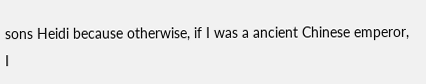sons Heidi because otherwise, if I was a ancient Chinese emperor, I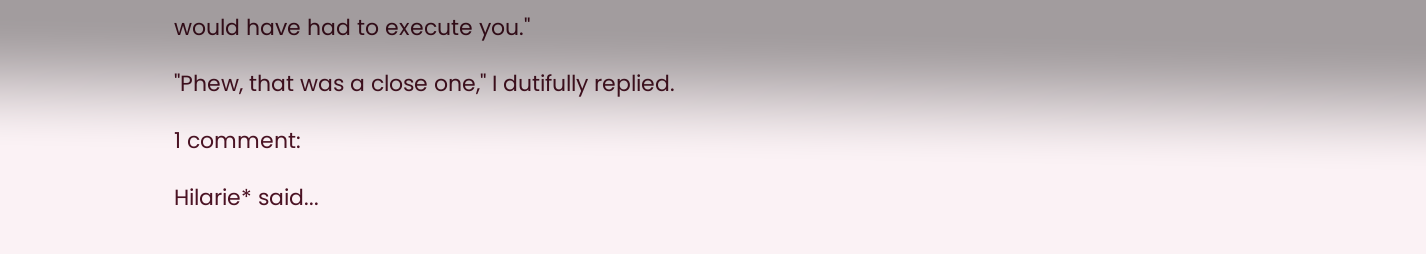would have had to execute you."

"Phew, that was a close one," I dutifully replied.

1 comment:

Hilarie* said...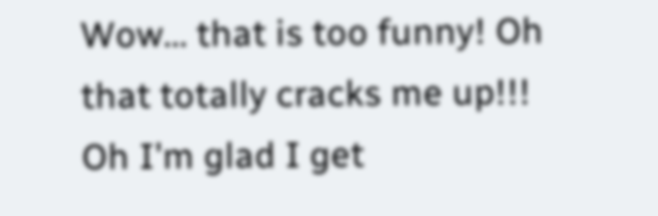Wow... that is too funny! Oh that totally cracks me up!!! Oh I'm glad I get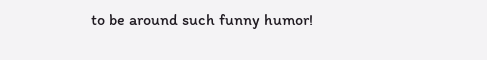to be around such funny humor!